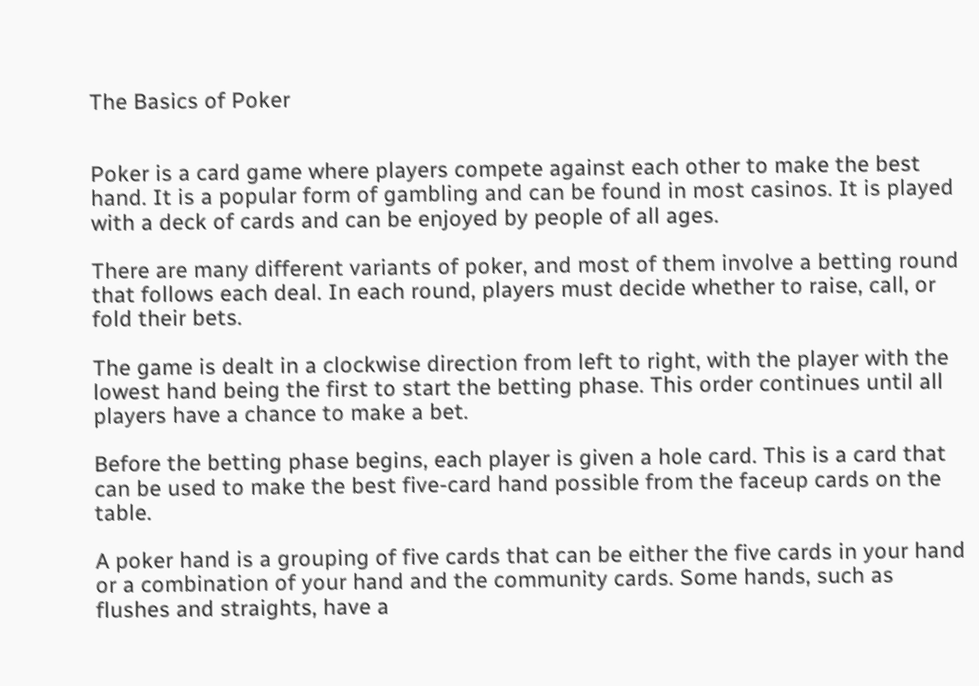The Basics of Poker


Poker is a card game where players compete against each other to make the best hand. It is a popular form of gambling and can be found in most casinos. It is played with a deck of cards and can be enjoyed by people of all ages.

There are many different variants of poker, and most of them involve a betting round that follows each deal. In each round, players must decide whether to raise, call, or fold their bets.

The game is dealt in a clockwise direction from left to right, with the player with the lowest hand being the first to start the betting phase. This order continues until all players have a chance to make a bet.

Before the betting phase begins, each player is given a hole card. This is a card that can be used to make the best five-card hand possible from the faceup cards on the table.

A poker hand is a grouping of five cards that can be either the five cards in your hand or a combination of your hand and the community cards. Some hands, such as flushes and straights, have a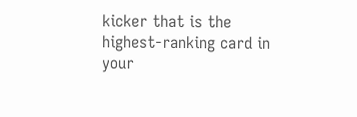kicker that is the highest-ranking card in your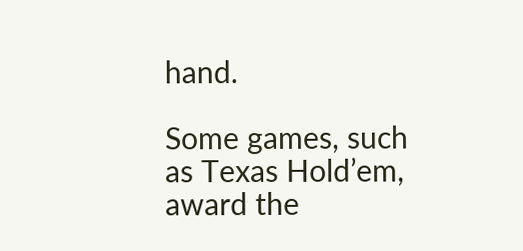hand.

Some games, such as Texas Hold’em, award the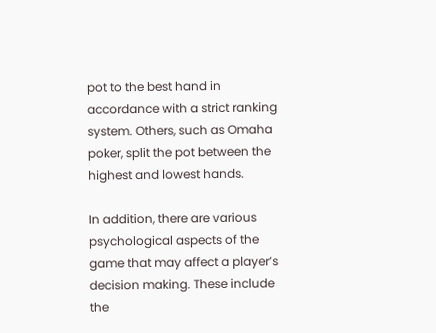pot to the best hand in accordance with a strict ranking system. Others, such as Omaha poker, split the pot between the highest and lowest hands.

In addition, there are various psychological aspects of the game that may affect a player’s decision making. These include the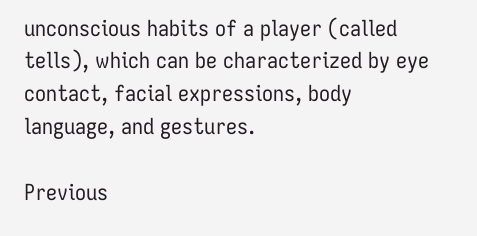unconscious habits of a player (called tells), which can be characterized by eye contact, facial expressions, body language, and gestures.

Previous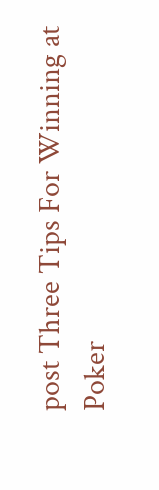post Three Tips For Winning at Poker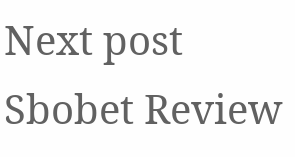Next post Sbobet Review